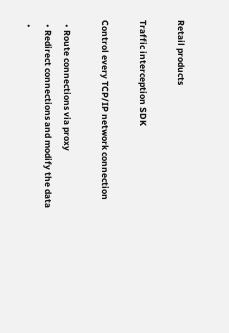Retail products

Traffic interception SDK

Control every TCP/IP network connection

  • Route connections via proxy
  • Redirect connections and modify the data
  •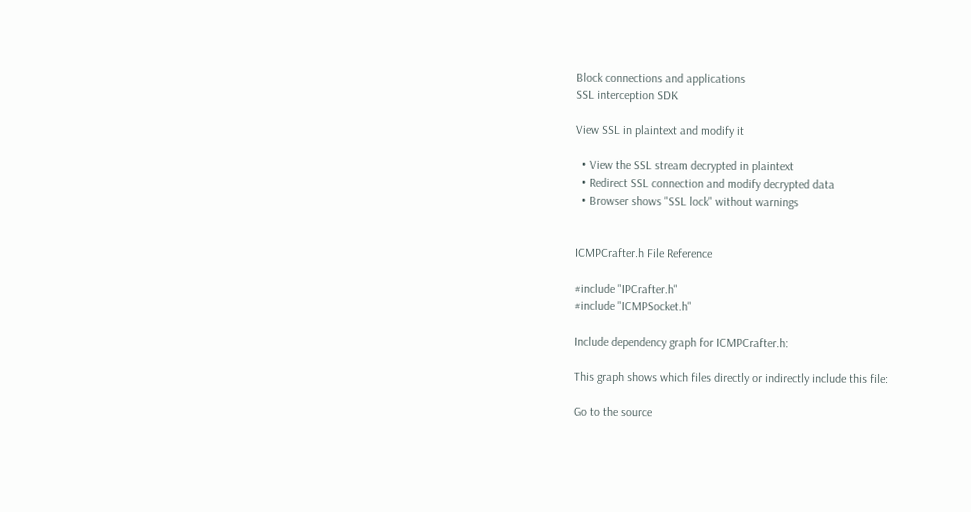Block connections and applications
SSL interception SDK

View SSL in plaintext and modify it

  • View the SSL stream decrypted in plaintext
  • Redirect SSL connection and modify decrypted data
  • Browser shows "SSL lock" without warnings


ICMPCrafter.h File Reference

#include "IPCrafter.h"
#include "ICMPSocket.h"

Include dependency graph for ICMPCrafter.h:

This graph shows which files directly or indirectly include this file:

Go to the source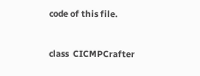code of this file.


class  CICMPCrafter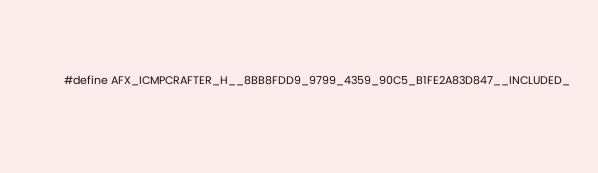#define AFX_ICMPCRAFTER_H__8BB8FDD9_9799_4359_90C5_B1FE2A83D847__INCLUDED_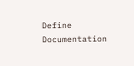Define Documentation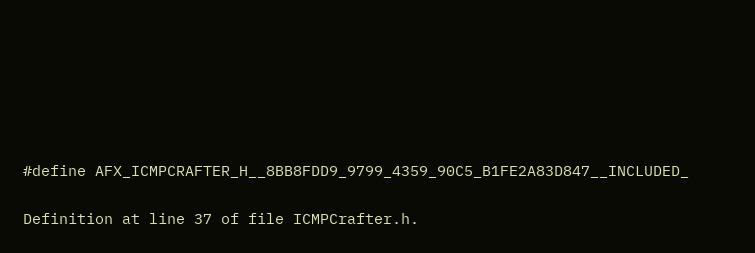#define AFX_ICMPCRAFTER_H__8BB8FDD9_9799_4359_90C5_B1FE2A83D847__INCLUDED_

Definition at line 37 of file ICMPCrafter.h.